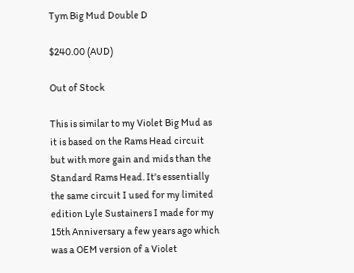Tym Big Mud Double D

$240.00 (AUD)

Out of Stock

This is similar to my Violet Big Mud as it is based on the Rams Head circuit but with more gain and mids than the Standard Rams Head. It's essentially the same circuit I used for my limited edition Lyle Sustainers I made for my 15th Anniversary a few years ago which was a OEM version of a Violet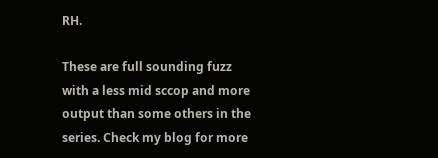RH.

These are full sounding fuzz with a less mid sccop and more output than some others in the series. Check my blog for more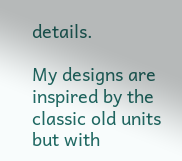details.

My designs are inspired by the classic old units but with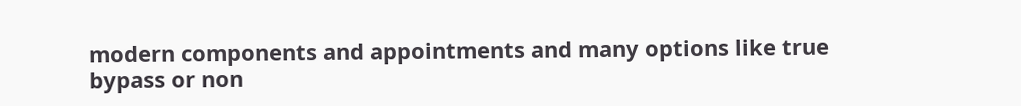modern components and appointments and many options like true bypass or non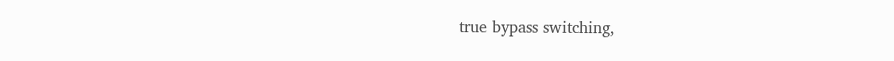true bypass switching,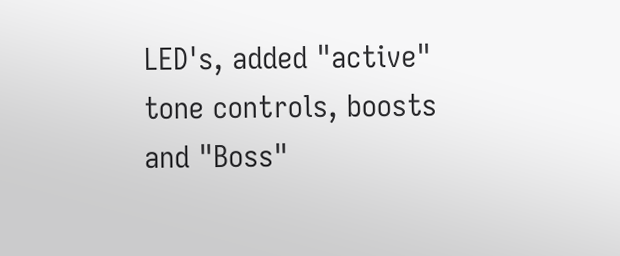LED's, added "active" tone controls, boosts and "Boss"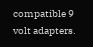compatible 9 volt adapters.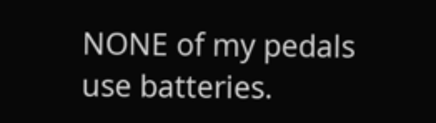NONE of my pedals use batteries.